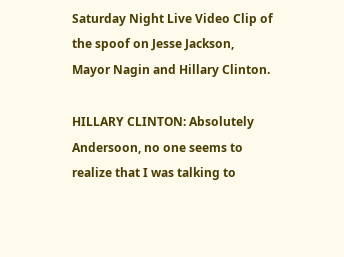Saturday Night Live Video Clip of the spoof on Jesse Jackson, Mayor Nagin and Hillary Clinton.

HILLARY CLINTON: Absolutely Andersoon, no one seems to realize that I was talking to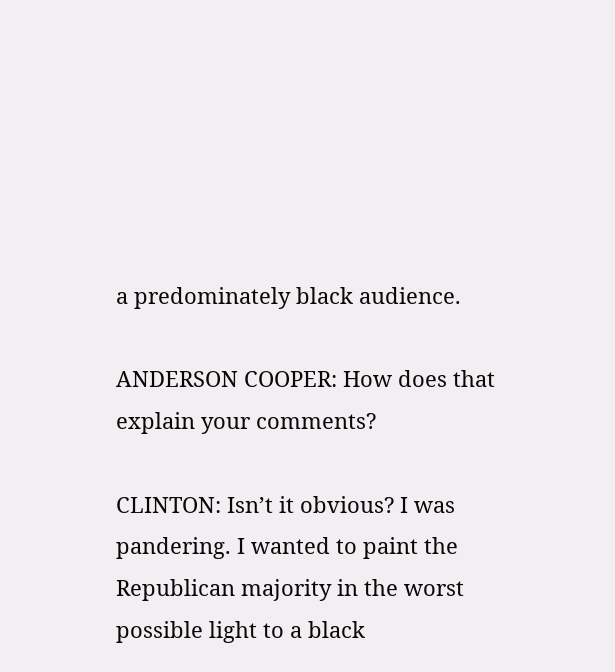a predominately black audience.

ANDERSON COOPER: How does that explain your comments?

CLINTON: Isn’t it obvious? I was pandering. I wanted to paint the Republican majority in the worst possible light to a black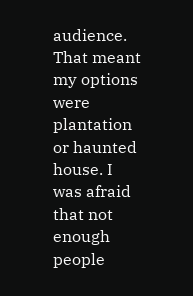audience. That meant my options were plantation or haunted house. I was afraid that not enough people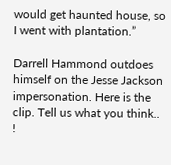would get haunted house, so I went with plantation.”

Darrell Hammond outdoes himself on the Jesse Jackson impersonation. Here is the clip. Tell us what you think.. !